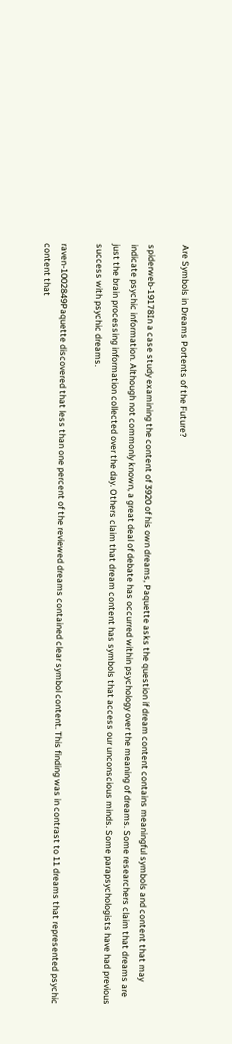Are Symbols in Dreams Portents of the Future?

spiderweb-19178In a case study examining the content of 3920 of his own dreams, Paquette asks the question if dream content contains meaningful symbols and content that may indicate psychic information. Although not commonly known, a great deal of debate has occurred within psychology over the meaning of dreams. Some researchers claim that dreams are just the brain processing information collected over the day. Others claim that dream content has symbols that access our unconscious minds. Some parapsychologists have had previous success with psychic dreams.

raven-1002849Paquette discovered that less than one percent of the reviewed dreams contained clear symbol content. This finding was in contrast to 11 dreams that represented psychic content that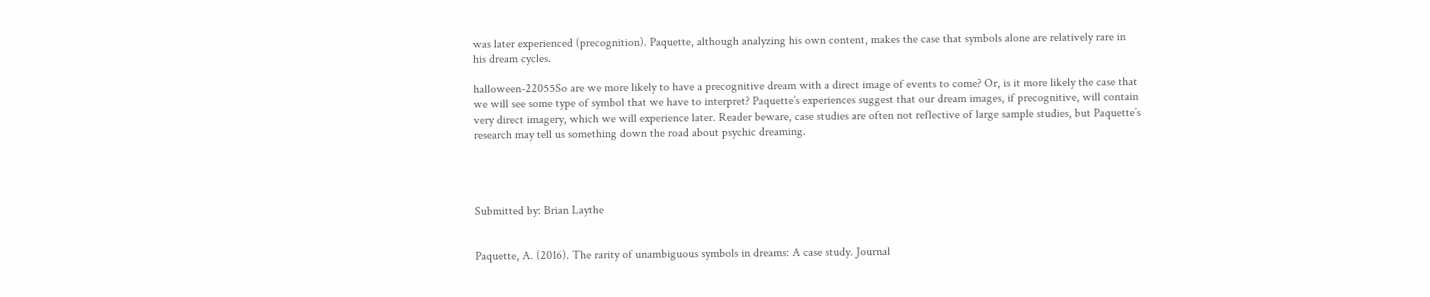was later experienced (precognition). Paquette, although analyzing his own content, makes the case that symbols alone are relatively rare in his dream cycles.

halloween-22055So are we more likely to have a precognitive dream with a direct image of events to come? Or, is it more likely the case that we will see some type of symbol that we have to interpret? Paquette’s experiences suggest that our dream images, if precognitive, will contain very direct imagery, which we will experience later. Reader beware, case studies are often not reflective of large sample studies, but Paquette’s research may tell us something down the road about psychic dreaming.




Submitted by: Brian Laythe


Paquette, A. (2016). The rarity of unambiguous symbols in dreams: A case study. Journal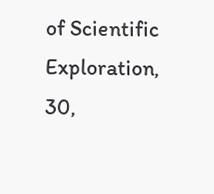of Scientific Exploration, 30,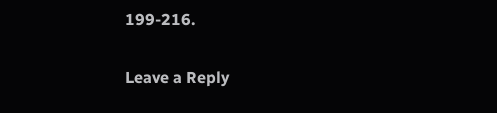199-216.

Leave a Reply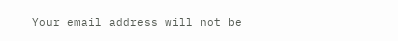Your email address will not be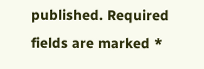published. Required fields are marked *